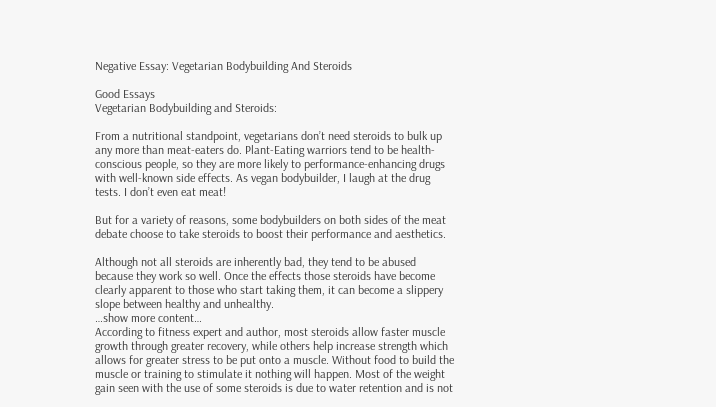Negative Essay: Vegetarian Bodybuilding And Steroids

Good Essays
Vegetarian Bodybuilding and Steroids:

From a nutritional standpoint, vegetarians don’t need steroids to bulk up any more than meat-eaters do. Plant-Eating warriors tend to be health-conscious people, so they are more likely to performance-enhancing drugs with well-known side effects. As vegan bodybuilder, I laugh at the drug tests. I don’t even eat meat!

But for a variety of reasons, some bodybuilders on both sides of the meat debate choose to take steroids to boost their performance and aesthetics.

Although not all steroids are inherently bad, they tend to be abused because they work so well. Once the effects those steroids have become clearly apparent to those who start taking them, it can become a slippery slope between healthy and unhealthy.
…show more content…
According to fitness expert and author, most steroids allow faster muscle growth through greater recovery, while others help increase strength which allows for greater stress to be put onto a muscle. Without food to build the muscle or training to stimulate it nothing will happen. Most of the weight gain seen with the use of some steroids is due to water retention and is not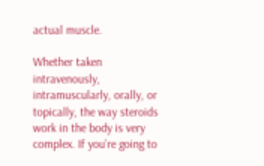actual muscle.

Whether taken intravenously, intramuscularly, orally, or topically, the way steroids work in the body is very complex. If you’re going to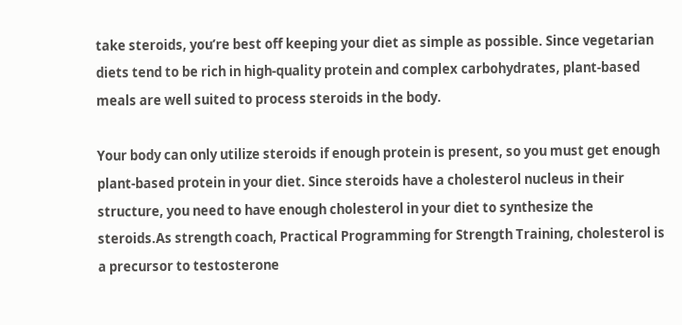take steroids, you’re best off keeping your diet as simple as possible. Since vegetarian diets tend to be rich in high-quality protein and complex carbohydrates, plant-based meals are well suited to process steroids in the body.

Your body can only utilize steroids if enough protein is present, so you must get enough plant-based protein in your diet. Since steroids have a cholesterol nucleus in their structure, you need to have enough cholesterol in your diet to synthesize the steroids.As strength coach, Practical Programming for Strength Training, cholesterol is a precursor to testosterone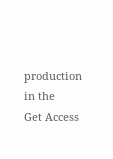production in the
Get Access